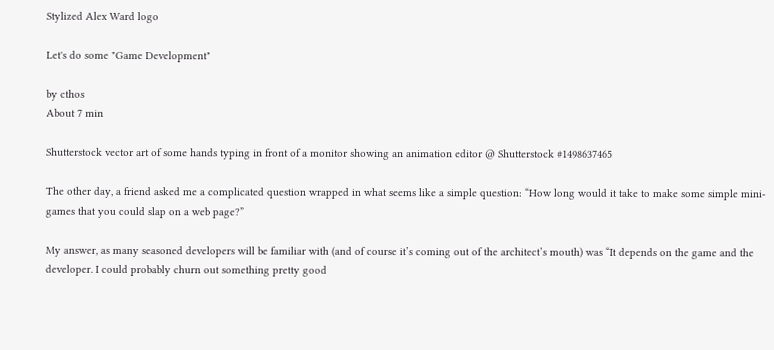Stylized Alex Ward logo

Let's do some "Game Development"

by cthos
About 7 min

Shutterstock vector art of some hands typing in front of a monitor showing an animation editor @ Shutterstock #1498637465

The other day, a friend asked me a complicated question wrapped in what seems like a simple question: “How long would it take to make some simple mini-games that you could slap on a web page?”

My answer, as many seasoned developers will be familiar with (and of course it’s coming out of the architect’s mouth) was “It depends on the game and the developer. I could probably churn out something pretty good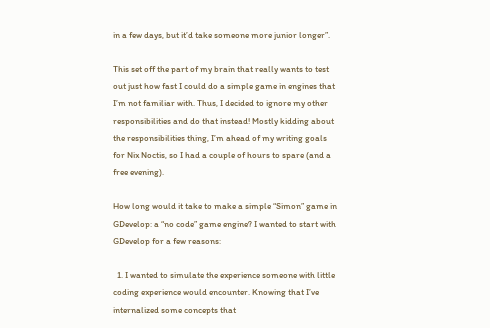in a few days, but it’d take someone more junior longer”.

This set off the part of my brain that really wants to test out just how fast I could do a simple game in engines that I’m not familiar with. Thus, I decided to ignore my other responsibilities and do that instead! Mostly kidding about the responsibilities thing, I’m ahead of my writing goals for Nix Noctis, so I had a couple of hours to spare (and a free evening).

How long would it take to make a simple “Simon” game in GDevelop: a “no code” game engine? I wanted to start with GDevelop for a few reasons:

  1. I wanted to simulate the experience someone with little coding experience would encounter. Knowing that I’ve internalized some concepts that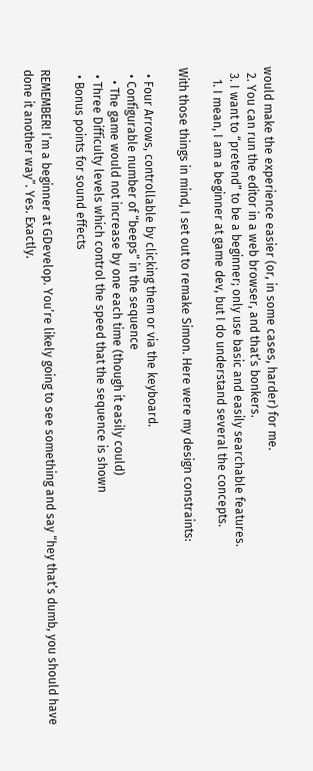would make the experience easier (or, in some cases, harder) for me.
  2. You can run the editor in a web browser, and that’s bonkers.
  3. I want to “pretend” to be a beginner; only use basic and easily searchable features.
    1. I mean, I am a beginner at game dev, but I do understand several the concepts.

With those things in mind, I set out to remake Simon. Here were my design constraints:

  • Four Arrows, controllable by clicking them or via the keyboard.
  • Configurable number of “beeps” in the sequence
    • The game would not increase by one each time (though it easily could)
  • Three Difficulty levels which control the speed that the sequence is shown
  • Bonus points for sound effects

REMEMBER! I’m a beginner at GDevelop. You’re likely going to see something and say “hey that’s dumb, you should have done it another way”. Yes. Exactly.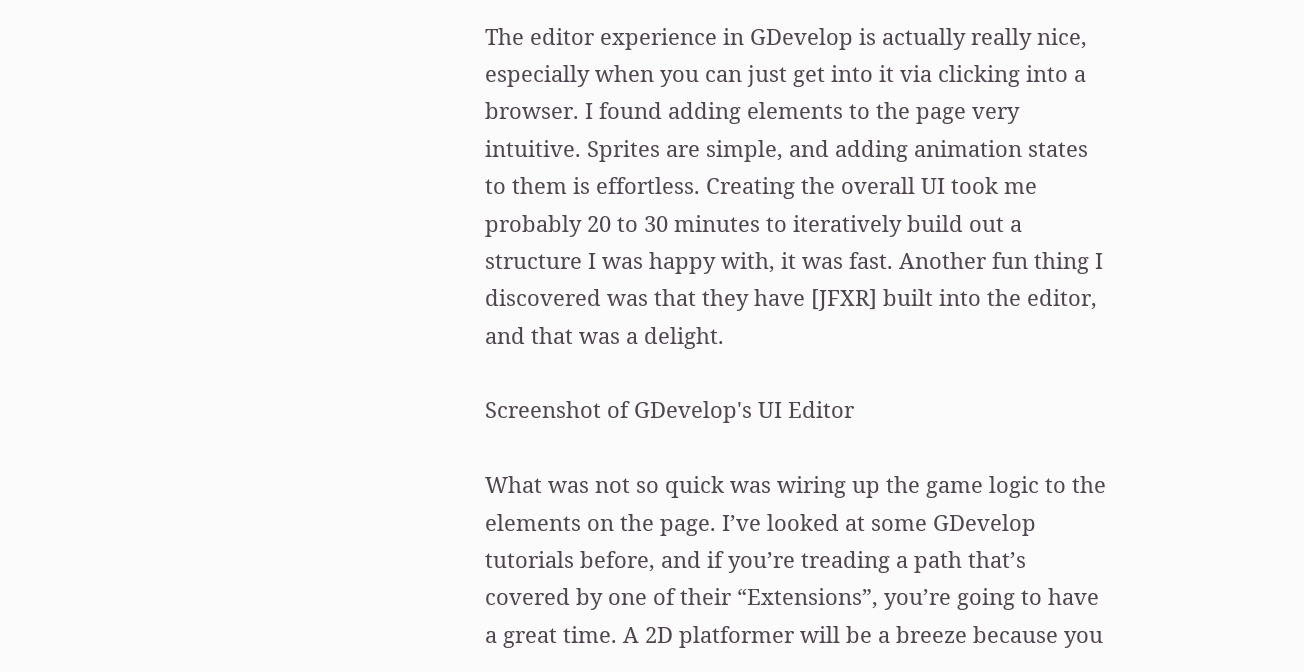The editor experience in GDevelop is actually really nice, especially when you can just get into it via clicking into a browser. I found adding elements to the page very intuitive. Sprites are simple, and adding animation states to them is effortless. Creating the overall UI took me probably 20 to 30 minutes to iteratively build out a structure I was happy with, it was fast. Another fun thing I discovered was that they have [JFXR] built into the editor, and that was a delight.

Screenshot of GDevelop's UI Editor

What was not so quick was wiring up the game logic to the elements on the page. I’ve looked at some GDevelop tutorials before, and if you’re treading a path that’s covered by one of their “Extensions”, you’re going to have a great time. A 2D platformer will be a breeze because you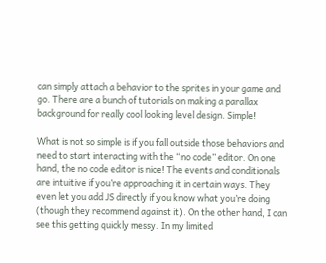can simply attach a behavior to the sprites in your game and go. There are a bunch of tutorials on making a parallax background for really cool looking level design. Simple!

What is not so simple is if you fall outside those behaviors and need to start interacting with the “no code” editor. On one hand, the no code editor is nice! The events and conditionals are intuitive if you’re approaching it in certain ways. They even let you add JS directly if you know what you’re doing (though they recommend against it). On the other hand, I can see this getting quickly messy. In my limited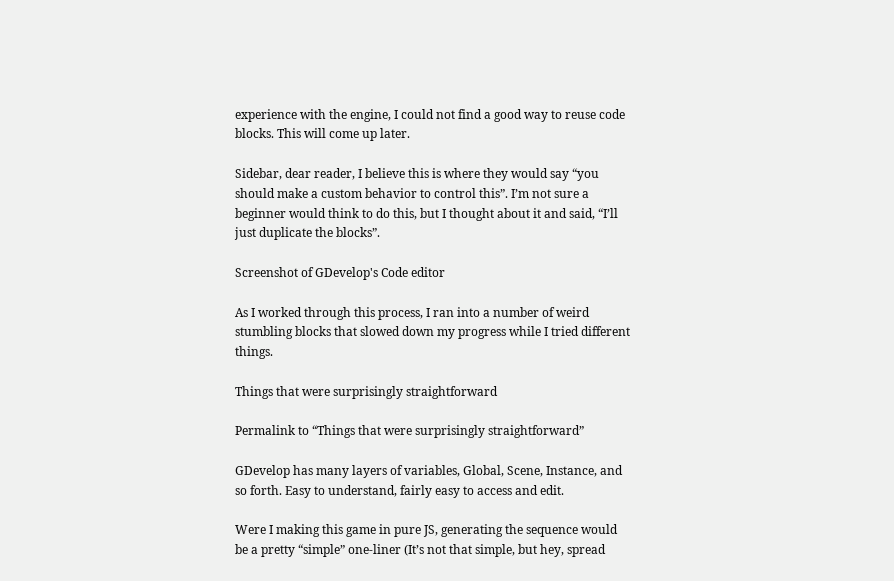experience with the engine, I could not find a good way to reuse code blocks. This will come up later.

Sidebar, dear reader, I believe this is where they would say “you should make a custom behavior to control this”. I’m not sure a beginner would think to do this, but I thought about it and said, “I’ll just duplicate the blocks”.

Screenshot of GDevelop's Code editor

As I worked through this process, I ran into a number of weird stumbling blocks that slowed down my progress while I tried different things.

Things that were surprisingly straightforward

Permalink to “Things that were surprisingly straightforward”

GDevelop has many layers of variables, Global, Scene, Instance, and so forth. Easy to understand, fairly easy to access and edit.

Were I making this game in pure JS, generating the sequence would be a pretty “simple” one-liner (It’s not that simple, but hey, spread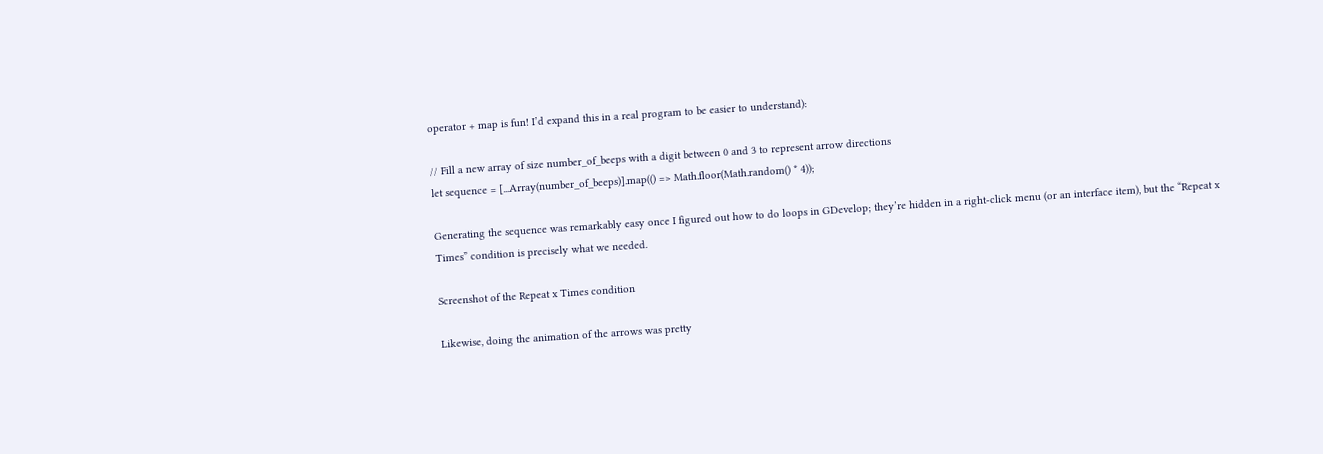operator + map is fun! I’d expand this in a real program to be easier to understand):

// Fill a new array of size number_of_beeps with a digit between 0 and 3 to represent arrow directions
let sequence = [...Array(number_of_beeps)].map(() => Math.floor(Math.random() * 4));

Generating the sequence was remarkably easy once I figured out how to do loops in GDevelop; they’re hidden in a right-click menu (or an interface item), but the “Repeat x Times” condition is precisely what we needed.

Screenshot of the Repeat x Times condition

Likewise, doing the animation of the arrows was pretty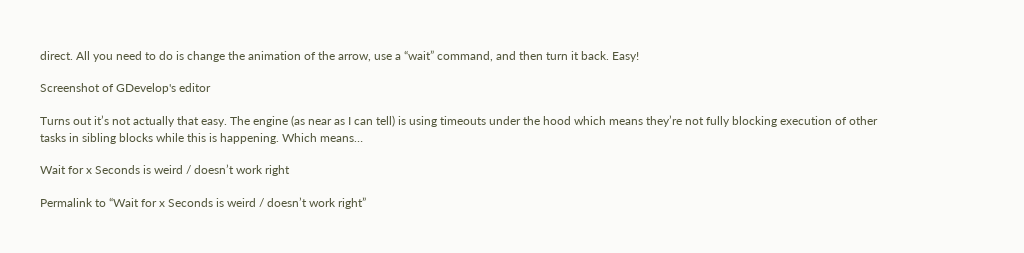direct. All you need to do is change the animation of the arrow, use a “wait” command, and then turn it back. Easy!

Screenshot of GDevelop's editor

Turns out it’s not actually that easy. The engine (as near as I can tell) is using timeouts under the hood which means they’re not fully blocking execution of other tasks in sibling blocks while this is happening. Which means…

Wait for x Seconds is weird / doesn’t work right

Permalink to “Wait for x Seconds is weird / doesn’t work right”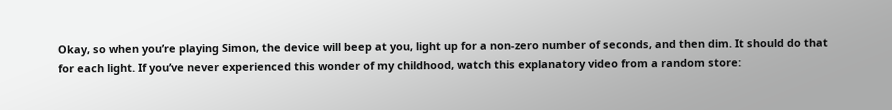Okay, so when you’re playing Simon, the device will beep at you, light up for a non-zero number of seconds, and then dim. It should do that for each light. If you’ve never experienced this wonder of my childhood, watch this explanatory video from a random store: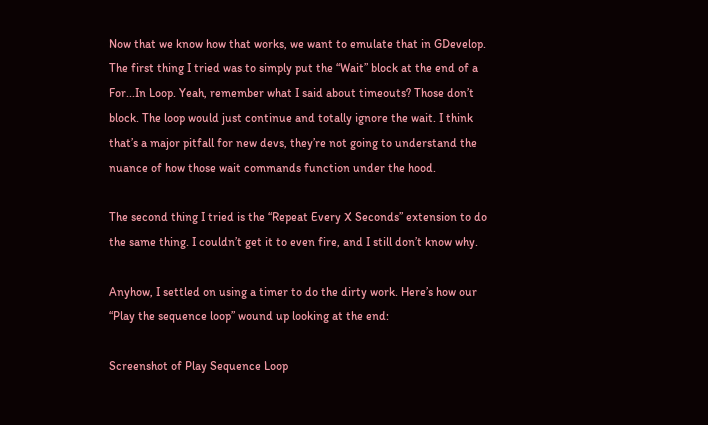Now that we know how that works, we want to emulate that in GDevelop. The first thing I tried was to simply put the “Wait” block at the end of a For...In Loop. Yeah, remember what I said about timeouts? Those don’t block. The loop would just continue and totally ignore the wait. I think that’s a major pitfall for new devs, they’re not going to understand the nuance of how those wait commands function under the hood.

The second thing I tried is the “Repeat Every X Seconds” extension to do the same thing. I couldn’t get it to even fire, and I still don’t know why.

Anyhow, I settled on using a timer to do the dirty work. Here’s how our “Play the sequence loop” wound up looking at the end:

Screenshot of Play Sequence Loop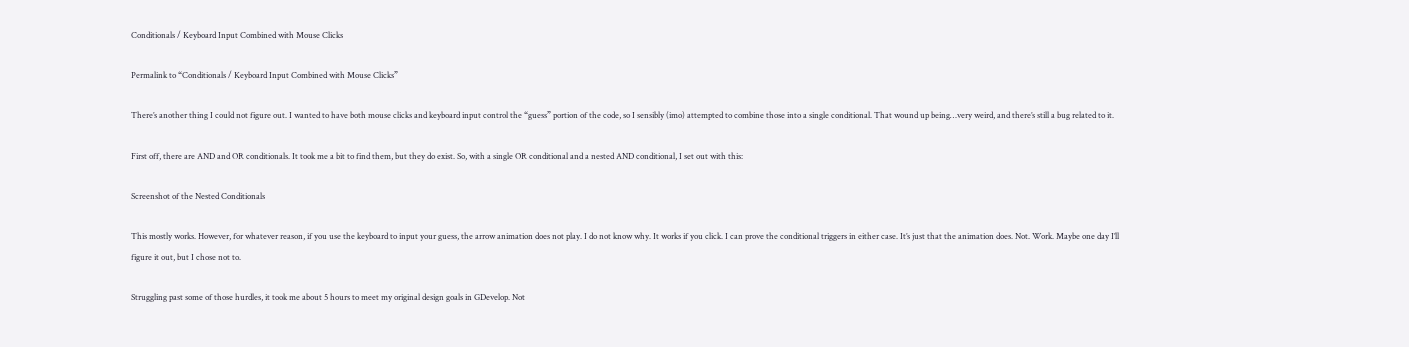Conditionals / Keyboard Input Combined with Mouse Clicks

Permalink to “Conditionals / Keyboard Input Combined with Mouse Clicks”

There’s another thing I could not figure out. I wanted to have both mouse clicks and keyboard input control the “guess” portion of the code, so I sensibly (imo) attempted to combine those into a single conditional. That wound up being…very weird, and there’s still a bug related to it.

First off, there are AND and OR conditionals. It took me a bit to find them, but they do exist. So, with a single OR conditional and a nested AND conditional, I set out with this:

Screenshot of the Nested Conditionals

This mostly works. However, for whatever reason, if you use the keyboard to input your guess, the arrow animation does not play. I do not know why. It works if you click. I can prove the conditional triggers in either case. It’s just that the animation does. Not. Work. Maybe one day I’ll figure it out, but I chose not to.

Struggling past some of those hurdles, it took me about 5 hours to meet my original design goals in GDevelop. Not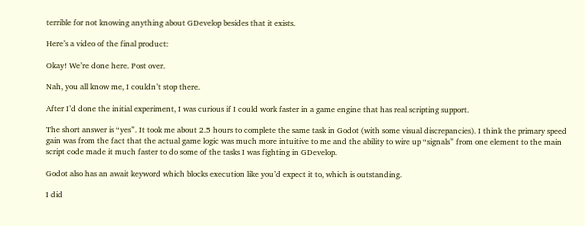terrible for not knowing anything about GDevelop besides that it exists.

Here’s a video of the final product:

Okay! We’re done here. Post over.

Nah, you all know me, I couldn’t stop there.

After I’d done the initial experiment, I was curious if I could work faster in a game engine that has real scripting support.

The short answer is “yes”. It took me about 2.5 hours to complete the same task in Godot (with some visual discrepancies). I think the primary speed gain was from the fact that the actual game logic was much more intuitive to me and the ability to wire up “signals” from one element to the main script code made it much faster to do some of the tasks I was fighting in GDevelop.

Godot also has an await keyword which blocks execution like you’d expect it to, which is outstanding.

I did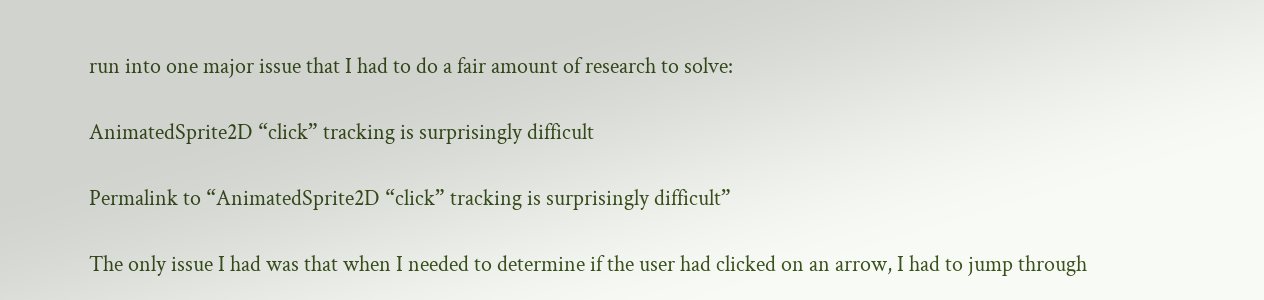run into one major issue that I had to do a fair amount of research to solve:

AnimatedSprite2D “click” tracking is surprisingly difficult

Permalink to “AnimatedSprite2D “click” tracking is surprisingly difficult”

The only issue I had was that when I needed to determine if the user had clicked on an arrow, I had to jump through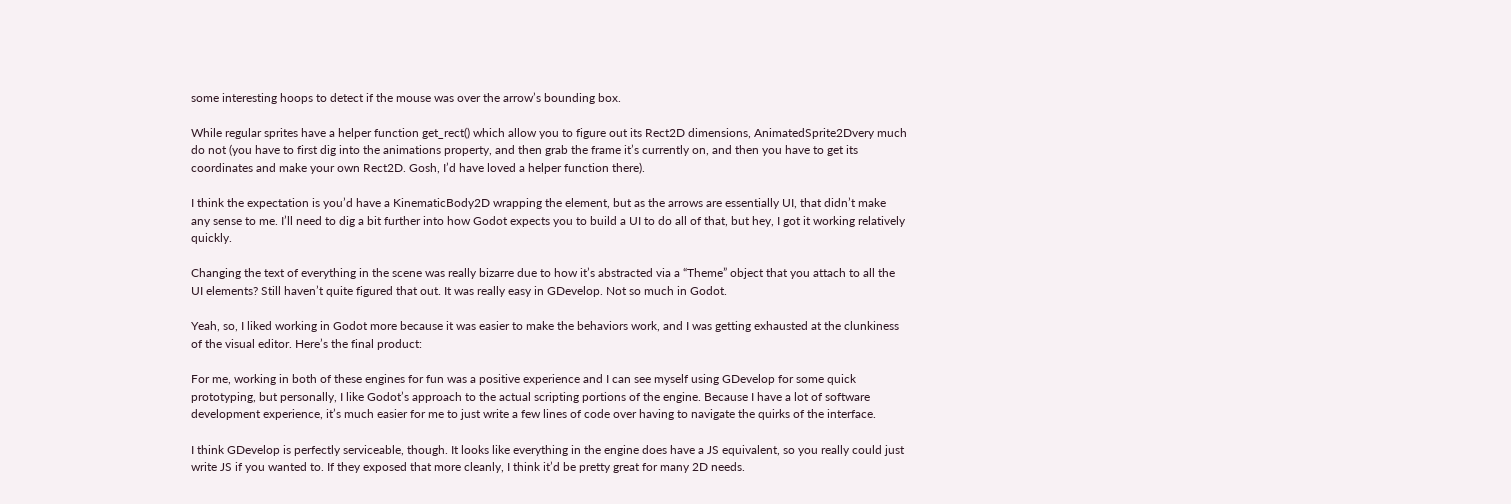some interesting hoops to detect if the mouse was over the arrow’s bounding box.

While regular sprites have a helper function get_rect() which allow you to figure out its Rect2D dimensions, AnimatedSprite2Dvery much do not (you have to first dig into the animations property, and then grab the frame it’s currently on, and then you have to get its coordinates and make your own Rect2D. Gosh, I’d have loved a helper function there).

I think the expectation is you’d have a KinematicBody2D wrapping the element, but as the arrows are essentially UI, that didn’t make any sense to me. I’ll need to dig a bit further into how Godot expects you to build a UI to do all of that, but hey, I got it working relatively quickly.

Changing the text of everything in the scene was really bizarre due to how it’s abstracted via a “Theme” object that you attach to all the UI elements? Still haven’t quite figured that out. It was really easy in GDevelop. Not so much in Godot.

Yeah, so, I liked working in Godot more because it was easier to make the behaviors work, and I was getting exhausted at the clunkiness of the visual editor. Here’s the final product:

For me, working in both of these engines for fun was a positive experience and I can see myself using GDevelop for some quick prototyping, but personally, I like Godot’s approach to the actual scripting portions of the engine. Because I have a lot of software development experience, it’s much easier for me to just write a few lines of code over having to navigate the quirks of the interface.

I think GDevelop is perfectly serviceable, though. It looks like everything in the engine does have a JS equivalent, so you really could just write JS if you wanted to. If they exposed that more cleanly, I think it’d be pretty great for many 2D needs.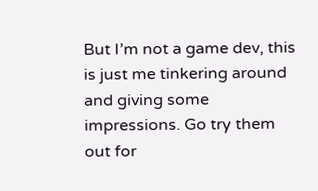But I’m not a game dev, this is just me tinkering around and giving some impressions. Go try them out for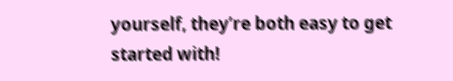yourself, they’re both easy to get started with!